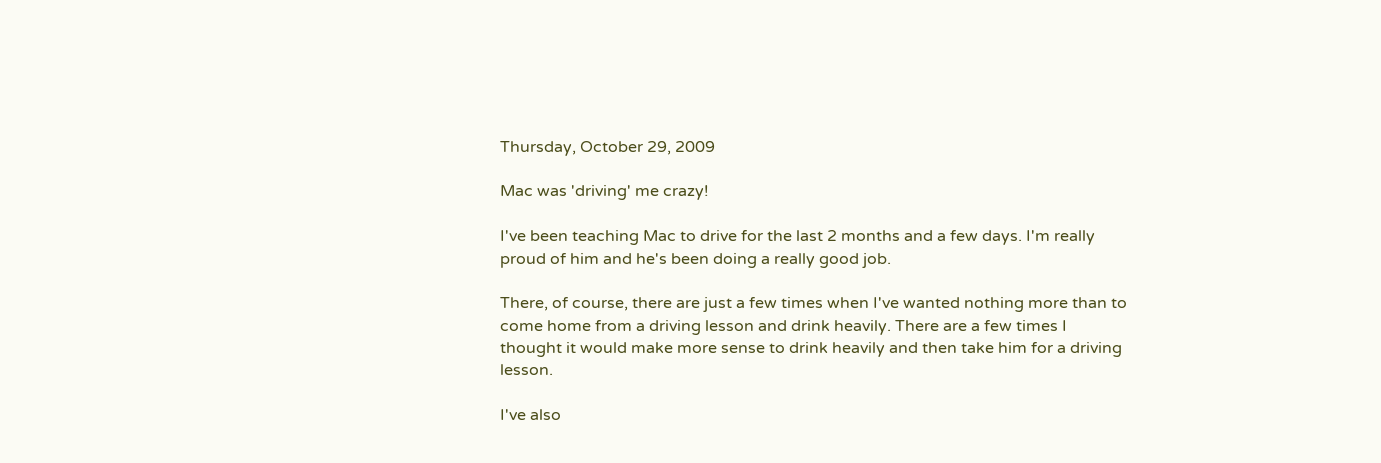Thursday, October 29, 2009

Mac was 'driving' me crazy!

I've been teaching Mac to drive for the last 2 months and a few days. I'm really proud of him and he's been doing a really good job.

There, of course, there are just a few times when I've wanted nothing more than to come home from a driving lesson and drink heavily. There are a few times I thought it would make more sense to drink heavily and then take him for a driving lesson.

I've also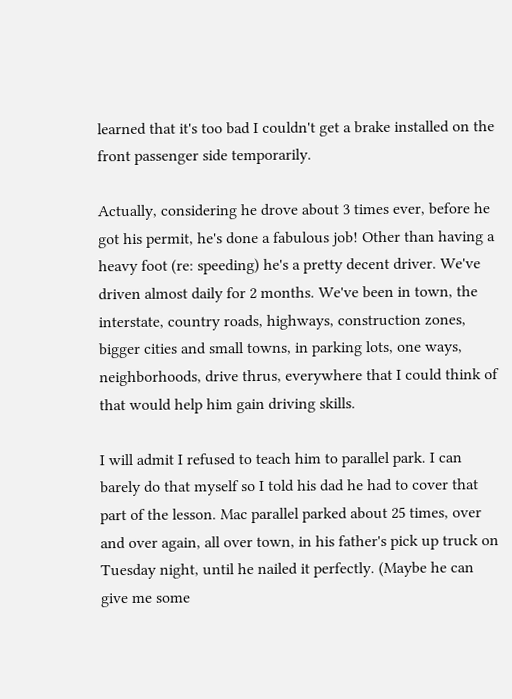learned that it's too bad I couldn't get a brake installed on the front passenger side temporarily.

Actually, considering he drove about 3 times ever, before he got his permit, he's done a fabulous job! Other than having a heavy foot (re: speeding) he's a pretty decent driver. We've driven almost daily for 2 months. We've been in town, the interstate, country roads, highways, construction zones, bigger cities and small towns, in parking lots, one ways, neighborhoods, drive thrus, everywhere that I could think of that would help him gain driving skills.

I will admit I refused to teach him to parallel park. I can barely do that myself so I told his dad he had to cover that part of the lesson. Mac parallel parked about 25 times, over and over again, all over town, in his father's pick up truck on Tuesday night, until he nailed it perfectly. (Maybe he can give me some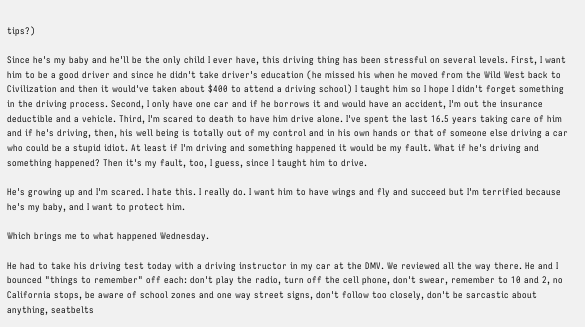tips?)

Since he's my baby and he'll be the only child I ever have, this driving thing has been stressful on several levels. First, I want him to be a good driver and since he didn't take driver's education (he missed his when he moved from the Wild West back to Civilization and then it would've taken about $400 to attend a driving school) I taught him so I hope I didn't forget something in the driving process. Second, I only have one car and if he borrows it and would have an accident, I'm out the insurance deductible and a vehicle. Third, I'm scared to death to have him drive alone. I've spent the last 16.5 years taking care of him and if he's driving, then, his well being is totally out of my control and in his own hands or that of someone else driving a car who could be a stupid idiot. At least if I'm driving and something happened it would be my fault. What if he's driving and something happened? Then it's my fault, too, I guess, since I taught him to drive.

He's growing up and I'm scared. I hate this. I really do. I want him to have wings and fly and succeed but I'm terrified because he's my baby, and I want to protect him.

Which brings me to what happened Wednesday.

He had to take his driving test today with a driving instructor in my car at the DMV. We reviewed all the way there. He and I bounced "things to remember" off each: don't play the radio, turn off the cell phone, don't swear, remember to 10 and 2, no California stops, be aware of school zones and one way street signs, don't follow too closely, don't be sarcastic about anything, seatbelts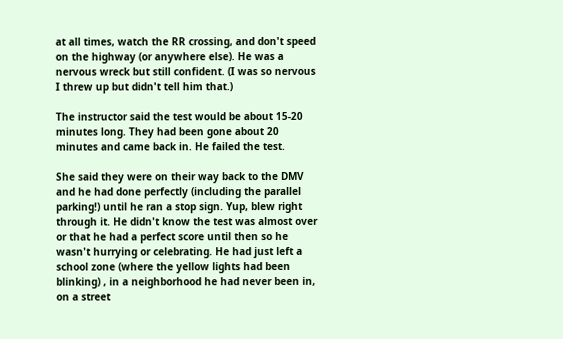at all times, watch the RR crossing, and don't speed on the highway (or anywhere else). He was a nervous wreck but still confident. (I was so nervous I threw up but didn't tell him that.)

The instructor said the test would be about 15-20 minutes long. They had been gone about 20 minutes and came back in. He failed the test.

She said they were on their way back to the DMV and he had done perfectly (including the parallel parking!) until he ran a stop sign. Yup, blew right through it. He didn't know the test was almost over or that he had a perfect score until then so he wasn't hurrying or celebrating. He had just left a school zone (where the yellow lights had been blinking) , in a neighborhood he had never been in, on a street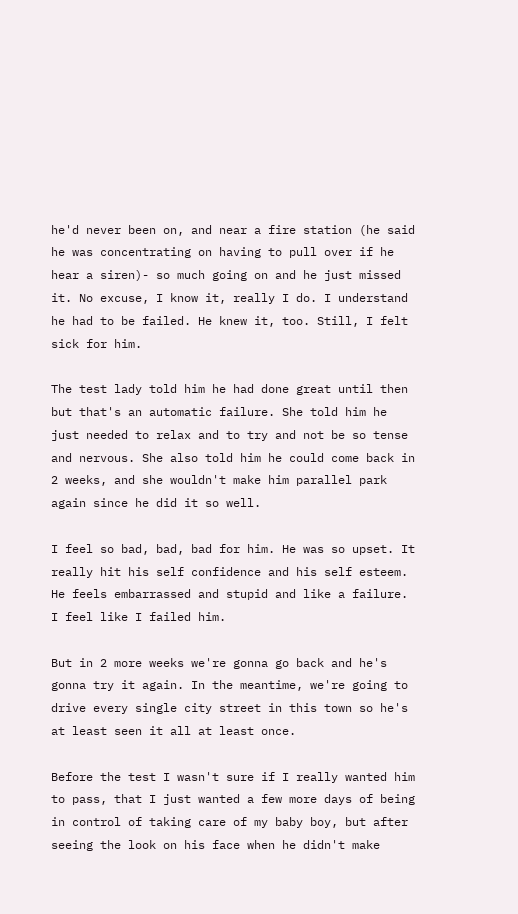he'd never been on, and near a fire station (he said he was concentrating on having to pull over if he hear a siren)- so much going on and he just missed it. No excuse, I know it, really I do. I understand he had to be failed. He knew it, too. Still, I felt sick for him.

The test lady told him he had done great until then but that's an automatic failure. She told him he just needed to relax and to try and not be so tense and nervous. She also told him he could come back in 2 weeks, and she wouldn't make him parallel park again since he did it so well.

I feel so bad, bad, bad for him. He was so upset. It really hit his self confidence and his self esteem. He feels embarrassed and stupid and like a failure. I feel like I failed him.

But in 2 more weeks we're gonna go back and he's gonna try it again. In the meantime, we're going to drive every single city street in this town so he's at least seen it all at least once.

Before the test I wasn't sure if I really wanted him to pass, that I just wanted a few more days of being in control of taking care of my baby boy, but after seeing the look on his face when he didn't make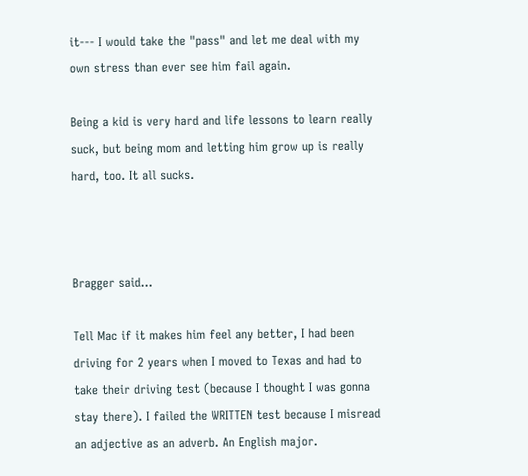it--- I would take the "pass" and let me deal with my own stress than ever see him fail again.

Being a kid is very hard and life lessons to learn really suck, but being mom and letting him grow up is really hard, too. It all sucks.



Bragger said...

Tell Mac if it makes him feel any better, I had been driving for 2 years when I moved to Texas and had to take their driving test (because I thought I was gonna stay there). I failed the WRITTEN test because I misread an adjective as an adverb. An English major.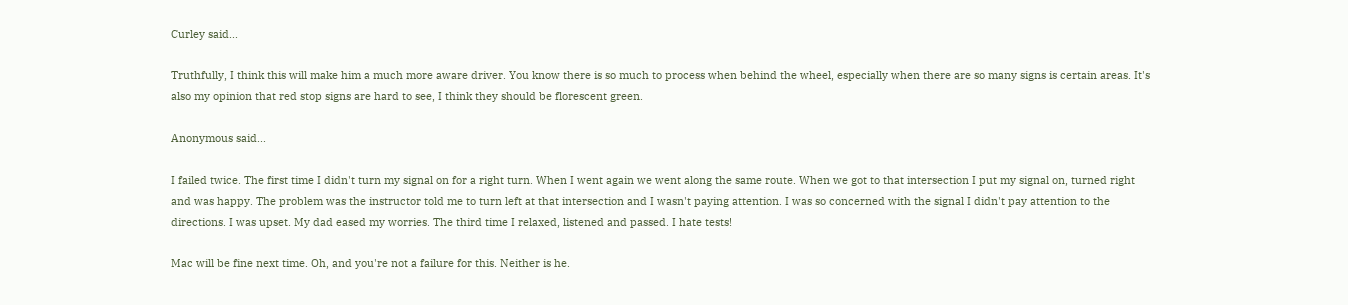Curley said...

Truthfully, I think this will make him a much more aware driver. You know there is so much to process when behind the wheel, especially when there are so many signs is certain areas. It's also my opinion that red stop signs are hard to see, I think they should be florescent green.

Anonymous said...

I failed twice. The first time I didn't turn my signal on for a right turn. When I went again we went along the same route. When we got to that intersection I put my signal on, turned right and was happy. The problem was the instructor told me to turn left at that intersection and I wasn't paying attention. I was so concerned with the signal I didn't pay attention to the directions. I was upset. My dad eased my worries. The third time I relaxed, listened and passed. I hate tests!

Mac will be fine next time. Oh, and you're not a failure for this. Neither is he.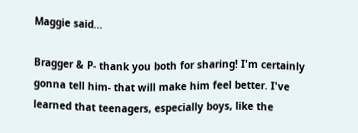Maggie said...

Bragger & P- thank you both for sharing! I'm certainly gonna tell him- that will make him feel better. I've learned that teenagers, especially boys, like the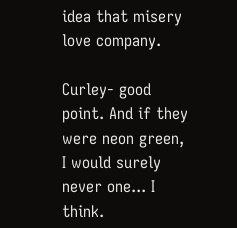idea that misery love company.

Curley- good point. And if they were neon green, I would surely never one... I think.